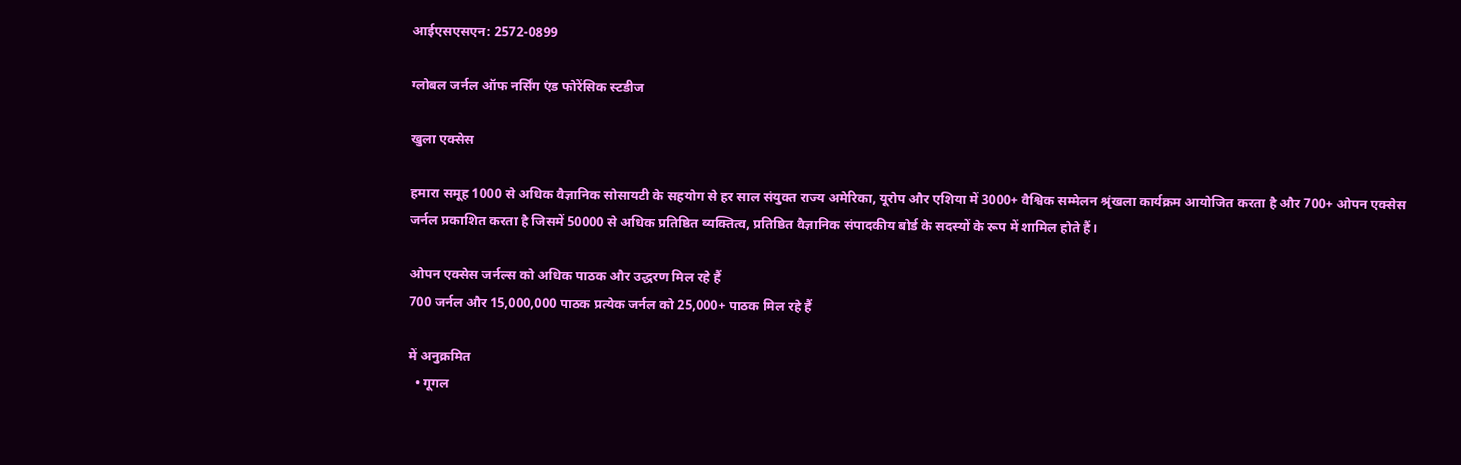आईएसएसएन: 2572-0899

ग्लोबल जर्नल ऑफ नर्सिंग एंड फोरेंसिक स्टडीज

खुला एक्सेस

हमारा समूह 1000 से अधिक वैज्ञानिक सोसायटी के सहयोग से हर साल संयुक्त राज्य अमेरिका, यूरोप और एशिया में 3000+ वैश्विक सम्मेलन श्रृंखला कार्यक्रम आयोजित करता है और 700+ ओपन एक्सेस जर्नल प्रकाशित करता है जिसमें 50000 से अधिक प्रतिष्ठित व्यक्तित्व, प्रतिष्ठित वैज्ञानिक संपादकीय बोर्ड के सदस्यों के रूप में शामिल होते हैं।

ओपन एक्सेस जर्नल्स को अधिक पाठक और उद्धरण मिल रहे हैं
700 जर्नल और 15,000,000 पाठक प्रत्येक जर्नल को 25,000+ पाठक मिल रहे हैं

में अनुक्रमित
  • गूगल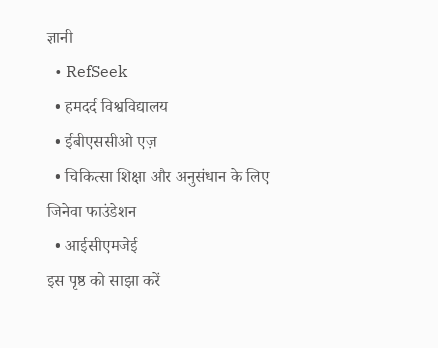ज्ञानी
  • RefSeek
  • हमदर्द विश्वविद्यालय
  • ईबीएससीओ एज़
  • चिकित्सा शिक्षा और अनुसंधान के लिए जिनेवा फाउंडेशन
  • आईसीएमजेई
इस पृष्ठ को साझा करें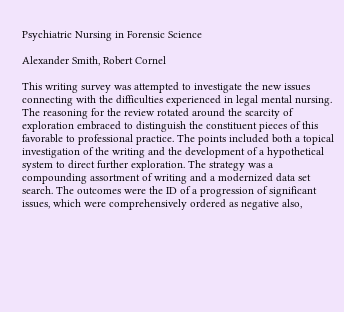Psychiatric Nursing in Forensic Science

Alexander Smith, Robert Cornel

This writing survey was attempted to investigate the new issues connecting with the difficulties experienced in legal mental nursing. The reasoning for the review rotated around the scarcity of exploration embraced to distinguish the constituent pieces of this favorable to professional practice. The points included both a topical investigation of the writing and the development of a hypothetical system to direct further exploration. The strategy was a compounding assortment of writing and a modernized data set search. The outcomes were the ID of a progression of significant issues, which were comprehensively ordered as negative also,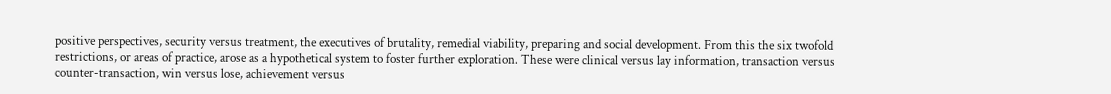positive perspectives, security versus treatment, the executives of brutality, remedial viability, preparing and social development. From this the six twofold restrictions, or areas of practice, arose as a hypothetical system to foster further exploration. These were clinical versus lay information, transaction versus counter-transaction, win versus lose, achievement versus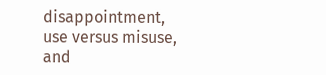disappointment, use versus misuse, and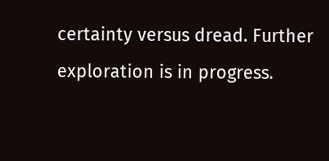certainty versus dread. Further exploration is in progress.